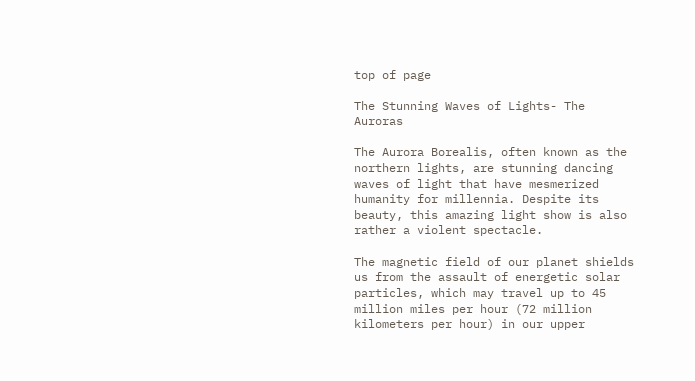top of page

The Stunning Waves of Lights- The Auroras

The Aurora Borealis, often known as the northern lights, are stunning dancing waves of light that have mesmerized humanity for millennia. Despite its beauty, this amazing light show is also rather a violent spectacle.

The magnetic field of our planet shields us from the assault of energetic solar particles, which may travel up to 45 million miles per hour (72 million kilometers per hour) in our upper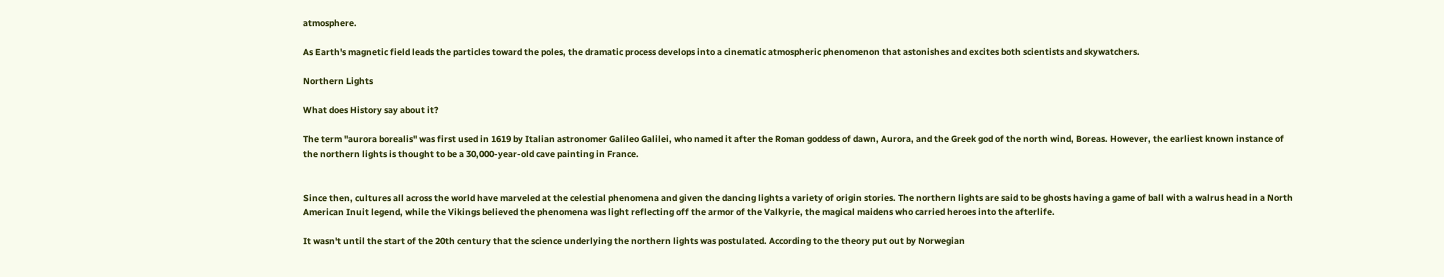atmosphere.

As Earth's magnetic field leads the particles toward the poles, the dramatic process develops into a cinematic atmospheric phenomenon that astonishes and excites both scientists and skywatchers.

Northern Lights

What does History say about it?

The term "aurora borealis" was first used in 1619 by Italian astronomer Galileo Galilei, who named it after the Roman goddess of dawn, Aurora, and the Greek god of the north wind, Boreas. However, the earliest known instance of the northern lights is thought to be a 30,000-year-old cave painting in France.


Since then, cultures all across the world have marveled at the celestial phenomena and given the dancing lights a variety of origin stories. The northern lights are said to be ghosts having a game of ball with a walrus head in a North American Inuit legend, while the Vikings believed the phenomena was light reflecting off the armor of the Valkyrie, the magical maidens who carried heroes into the afterlife.

It wasn't until the start of the 20th century that the science underlying the northern lights was postulated. According to the theory put out by Norwegian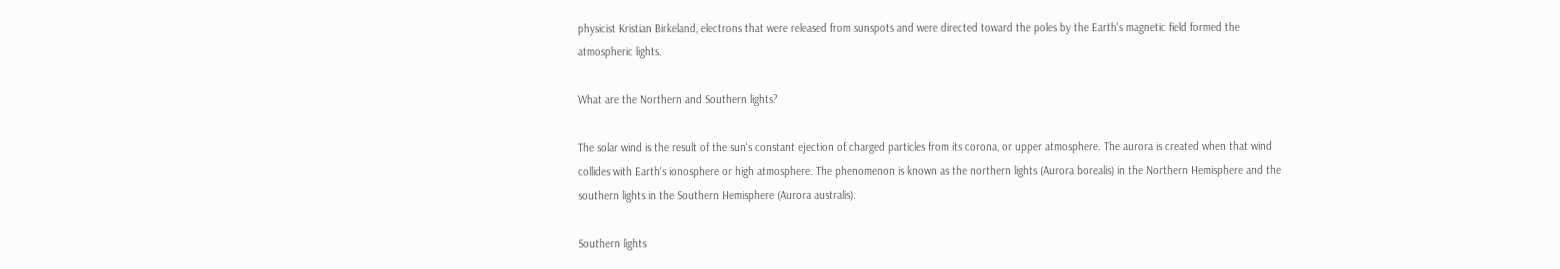physicist Kristian Birkeland, electrons that were released from sunspots and were directed toward the poles by the Earth's magnetic field formed the atmospheric lights.

What are the Northern and Southern lights?

The solar wind is the result of the sun's constant ejection of charged particles from its corona, or upper atmosphere. The aurora is created when that wind collides with Earth's ionosphere or high atmosphere. The phenomenon is known as the northern lights (Aurora borealis) in the Northern Hemisphere and the southern lights in the Southern Hemisphere (Aurora australis).

Southern lights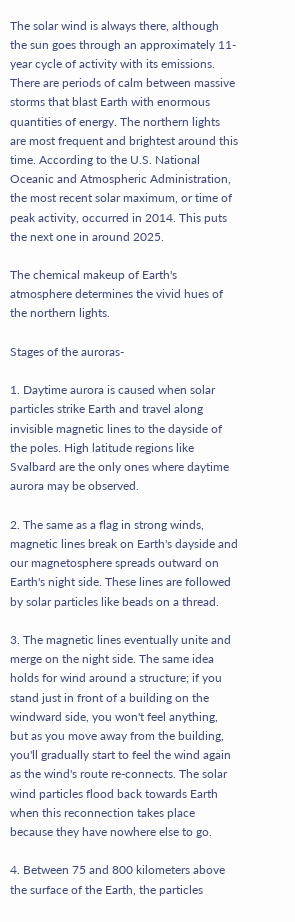The solar wind is always there, although the sun goes through an approximately 11-year cycle of activity with its emissions. There are periods of calm between massive storms that blast Earth with enormous quantities of energy. The northern lights are most frequent and brightest around this time. According to the U.S. National Oceanic and Atmospheric Administration, the most recent solar maximum, or time of peak activity, occurred in 2014. This puts the next one in around 2025.

The chemical makeup of Earth's atmosphere determines the vivid hues of the northern lights.

Stages of the auroras-

1. Daytime aurora is caused when solar particles strike Earth and travel along invisible magnetic lines to the dayside of the poles. High latitude regions like Svalbard are the only ones where daytime aurora may be observed.

2. The same as a flag in strong winds, magnetic lines break on Earth's dayside and our magnetosphere spreads outward on Earth's night side. These lines are followed by solar particles like beads on a thread.

3. The magnetic lines eventually unite and merge on the night side. The same idea holds for wind around a structure; if you stand just in front of a building on the windward side, you won't feel anything, but as you move away from the building, you'll gradually start to feel the wind again as the wind's route re-connects. The solar wind particles flood back towards Earth when this reconnection takes place because they have nowhere else to go.

4. Between 75 and 800 kilometers above the surface of the Earth, the particles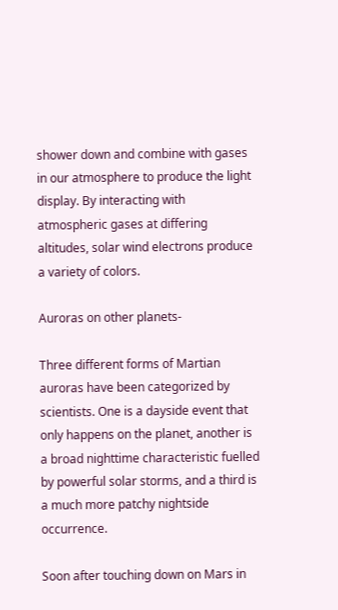shower down and combine with gases in our atmosphere to produce the light display. By interacting with atmospheric gases at differing altitudes, solar wind electrons produce a variety of colors.

Auroras on other planets-

Three different forms of Martian auroras have been categorized by scientists. One is a dayside event that only happens on the planet, another is a broad nighttime characteristic fuelled by powerful solar storms, and a third is a much more patchy nightside occurrence.

Soon after touching down on Mars in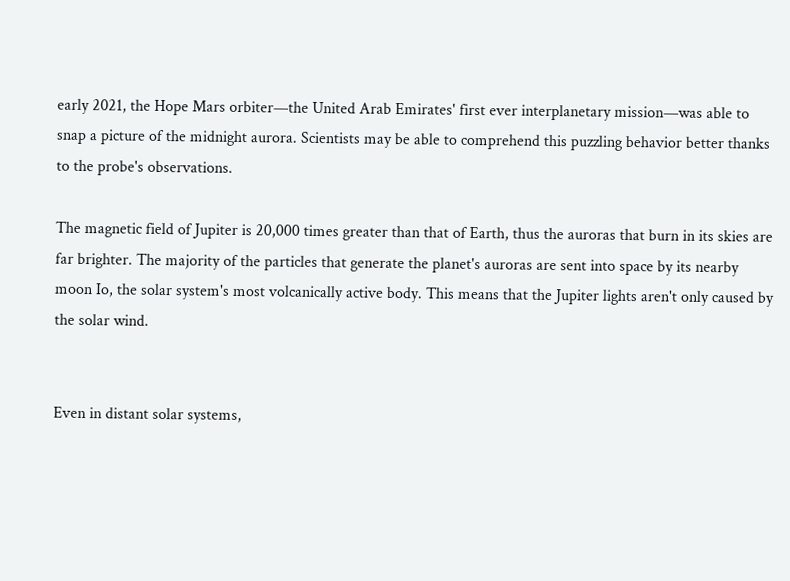early 2021, the Hope Mars orbiter—the United Arab Emirates' first ever interplanetary mission—was able to snap a picture of the midnight aurora. Scientists may be able to comprehend this puzzling behavior better thanks to the probe's observations.

The magnetic field of Jupiter is 20,000 times greater than that of Earth, thus the auroras that burn in its skies are far brighter. The majority of the particles that generate the planet's auroras are sent into space by its nearby moon Io, the solar system's most volcanically active body. This means that the Jupiter lights aren't only caused by the solar wind.


Even in distant solar systems,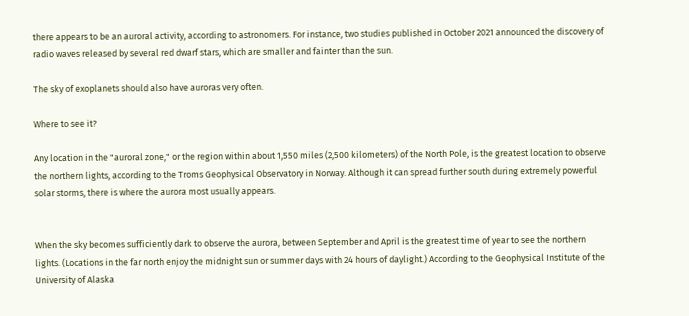there appears to be an auroral activity, according to astronomers. For instance, two studies published in October 2021 announced the discovery of radio waves released by several red dwarf stars, which are smaller and fainter than the sun.

The sky of exoplanets should also have auroras very often.

Where to see it?

Any location in the "auroral zone," or the region within about 1,550 miles (2,500 kilometers) of the North Pole, is the greatest location to observe the northern lights, according to the Troms Geophysical Observatory in Norway. Although it can spread further south during extremely powerful solar storms, there is where the aurora most usually appears.


When the sky becomes sufficiently dark to observe the aurora, between September and April is the greatest time of year to see the northern lights. (Locations in the far north enjoy the midnight sun or summer days with 24 hours of daylight.) According to the Geophysical Institute of the University of Alaska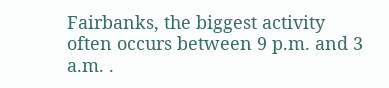Fairbanks, the biggest activity often occurs between 9 p.m. and 3 a.m. .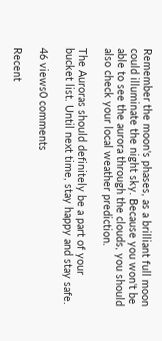Remember the moon's phases, as a brilliant full moon could illuminate the night sky. Because you won't be able to see the aurora through the clouds, you should also check your local weather prediction.

The Auroras should definitely be a part of your bucket list. Until next time, stay happy and stay safe.

46 views0 comments

Recent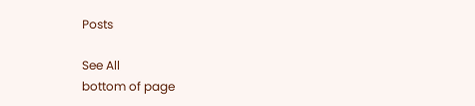Posts

See All
bottom of page